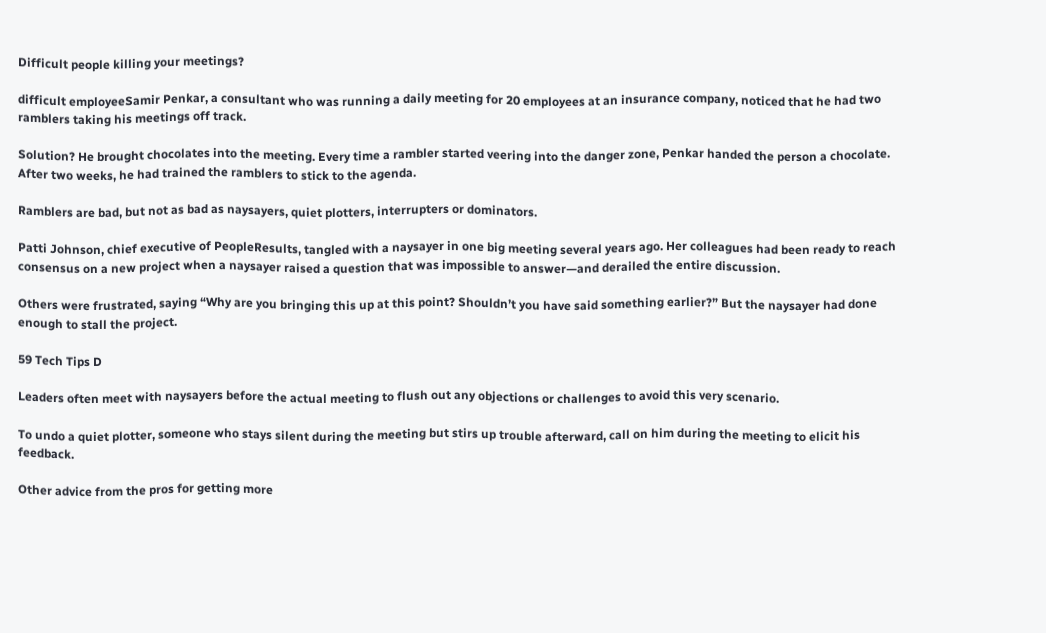Difficult people killing your meetings?

difficult employeeSamir Penkar, a consultant who was running a daily meeting for 20 employees at an insurance company, noticed that he had two ramblers taking his meetings off track.

Solution? He brought chocolates into the meeting. Every time a rambler started veering into the danger zone, Penkar handed the person a chocolate. After two weeks, he had trained the ramblers to stick to the agenda.

Ramblers are bad, but not as bad as naysayers, quiet plotters, interrupters or dominators.

Patti Johnson, chief executive of PeopleResults, tangled with a naysayer in one big meeting several years ago. Her colleagues had been ready to reach consensus on a new project when a naysayer raised a question that was impossible to answer—and derailed the entire discussion.

Others were frustrated, saying “Why are you bringing this up at this point? Shouldn’t you have said something earlier?” But the naysayer had done enough to stall the project.

59 Tech Tips D

Leaders often meet with naysayers before the actual meeting to flush out any objections or challenges to avoid this very scenario.

To undo a quiet plotter, someone who stays silent during the meeting but stirs up trouble afterward, call on him during the meeting to elicit his feedback.

Other advice from the pros for getting more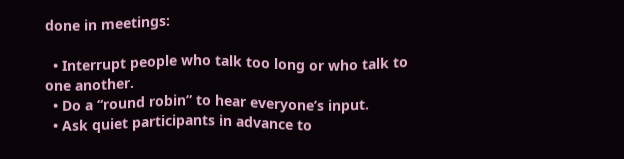done in meetings:

  • Interrupt people who talk too long or who talk to one another.
  • Do a “round robin” to hear everyone’s input.
  • Ask quiet participants in advance to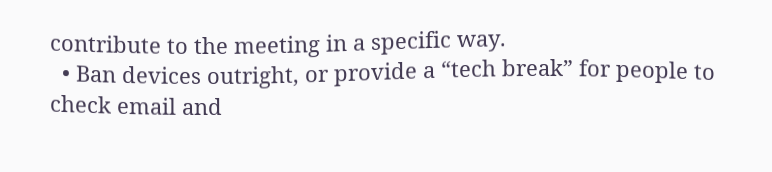contribute to the meeting in a specific way.
  • Ban devices outright, or provide a “tech break” for people to check email and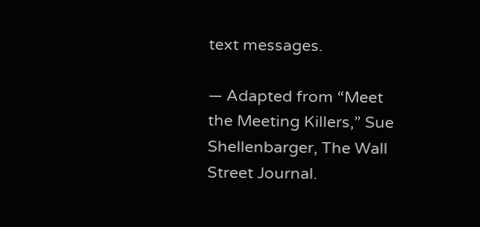text messages.

— Adapted from “Meet the Meeting Killers,” Sue Shellenbarger, The Wall Street Journal.